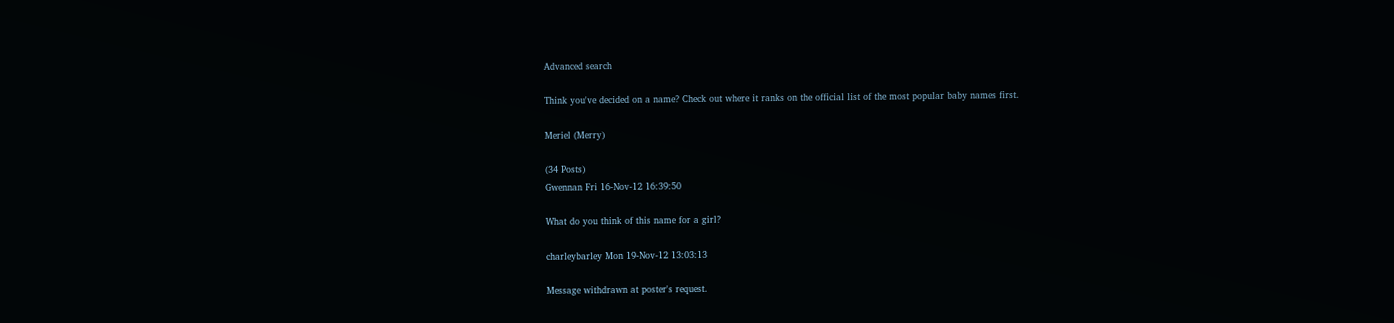Advanced search

Think you've decided on a name? Check out where it ranks on the official list of the most popular baby names first.

Meriel (Merry)

(34 Posts)
Gwennan Fri 16-Nov-12 16:39:50

What do you think of this name for a girl?

charleybarley Mon 19-Nov-12 13:03:13

Message withdrawn at poster's request.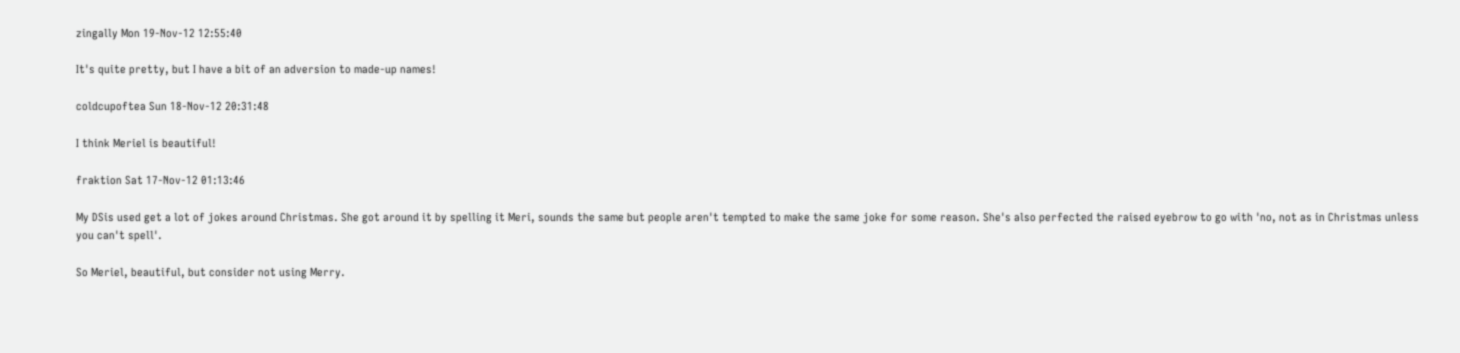zingally Mon 19-Nov-12 12:55:40

It's quite pretty, but I have a bit of an adversion to made-up names!

coldcupoftea Sun 18-Nov-12 20:31:48

I think Meriel is beautiful!

fraktion Sat 17-Nov-12 01:13:46

My DSis used get a lot of jokes around Christmas. She got around it by spelling it Meri, sounds the same but people aren't tempted to make the same joke for some reason. She's also perfected the raised eyebrow to go with 'no, not as in Christmas unless you can't spell'.

So Meriel, beautiful, but consider not using Merry.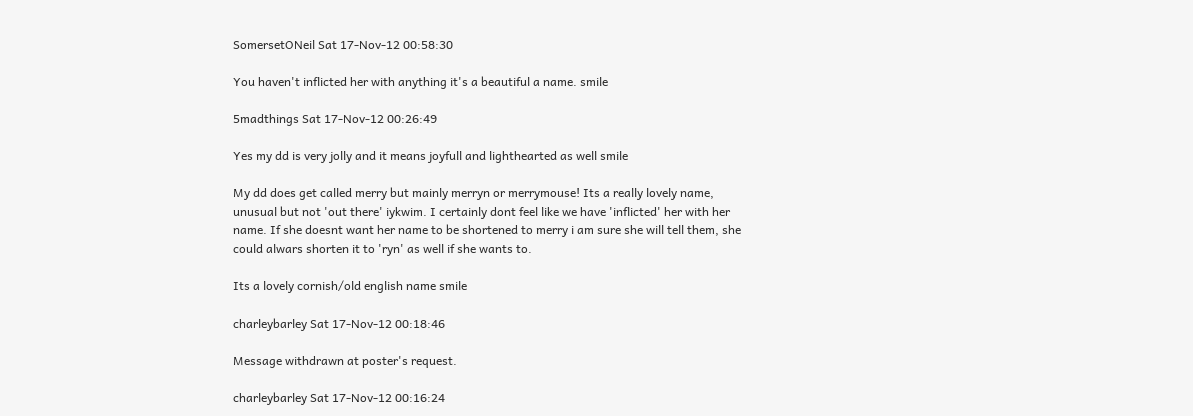SomersetONeil Sat 17-Nov-12 00:58:30

You haven't inflicted her with anything it's a beautiful a name. smile

5madthings Sat 17-Nov-12 00:26:49

Yes my dd is very jolly and it means joyfull and lighthearted as well smile

My dd does get called merry but mainly merryn or merrymouse! Its a really lovely name, unusual but not 'out there' iykwim. I certainly dont feel like we have 'inflicted' her with her name. If she doesnt want her name to be shortened to merry i am sure she will tell them, she could alwars shorten it to 'ryn' as well if she wants to.

Its a lovely cornish/old english name smile

charleybarley Sat 17-Nov-12 00:18:46

Message withdrawn at poster's request.

charleybarley Sat 17-Nov-12 00:16:24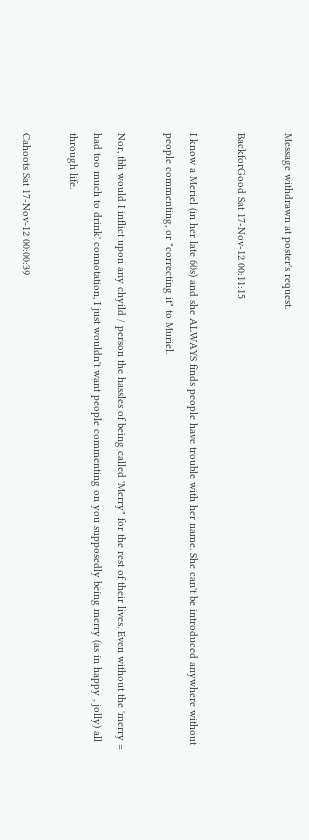Message withdrawn at poster's request.

BackforGood Sat 17-Nov-12 00:11:15

I know a Meriel (in her late 60s) and she ALWAYS finds people have trouble with her name. She can't be introduced anywhere without people commenting, or "correcting it" to Muriel.

Nor, tbh would I inflict upon any chyild / person the hassles of being called 'Merry" for the rest of their lives. Even without the 'merry = had too much to drink' connotation, I just wouldn't want people commenting on you supposedly being merry (as in happy , jolly) all through life.

Cahoots Sat 17-Nov-12 00:00:39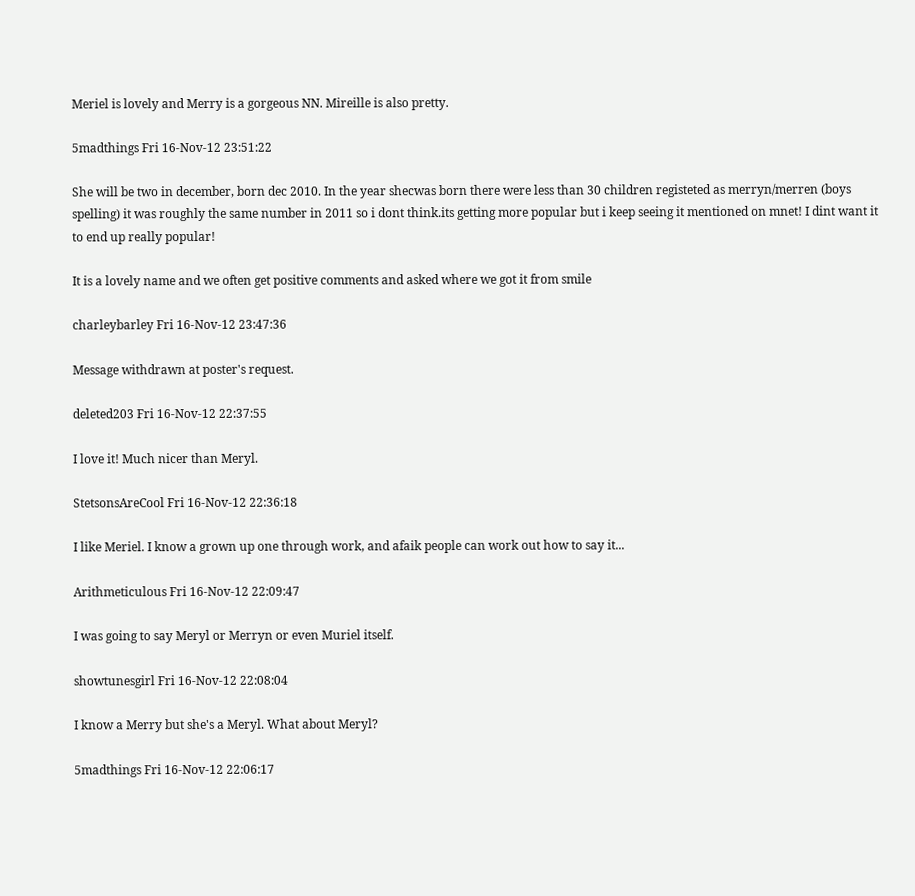Meriel is lovely and Merry is a gorgeous NN. Mireille is also pretty.

5madthings Fri 16-Nov-12 23:51:22

She will be two in december, born dec 2010. In the year shecwas born there were less than 30 children registeted as merryn/merren (boys spelling) it was roughly the same number in 2011 so i dont think.its getting more popular but i keep seeing it mentioned on mnet! I dint want it to end up really popular!

It is a lovely name and we often get positive comments and asked where we got it from smile

charleybarley Fri 16-Nov-12 23:47:36

Message withdrawn at poster's request.

deleted203 Fri 16-Nov-12 22:37:55

I love it! Much nicer than Meryl.

StetsonsAreCool Fri 16-Nov-12 22:36:18

I like Meriel. I know a grown up one through work, and afaik people can work out how to say it...

Arithmeticulous Fri 16-Nov-12 22:09:47

I was going to say Meryl or Merryn or even Muriel itself.

showtunesgirl Fri 16-Nov-12 22:08:04

I know a Merry but she's a Meryl. What about Meryl?

5madthings Fri 16-Nov-12 22:06:17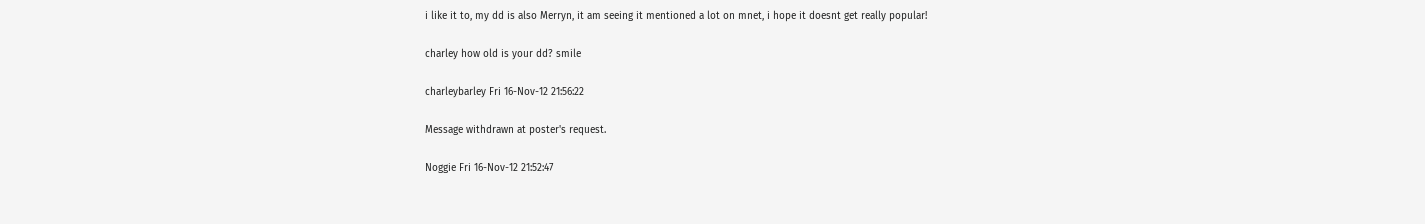i like it to, my dd is also Merryn, it am seeing it mentioned a lot on mnet, i hope it doesnt get really popular!

charley how old is your dd? smile

charleybarley Fri 16-Nov-12 21:56:22

Message withdrawn at poster's request.

Noggie Fri 16-Nov-12 21:52:47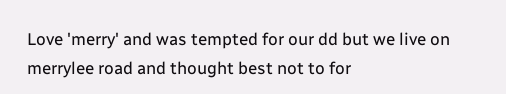Love 'merry' and was tempted for our dd but we live on merrylee road and thought best not to for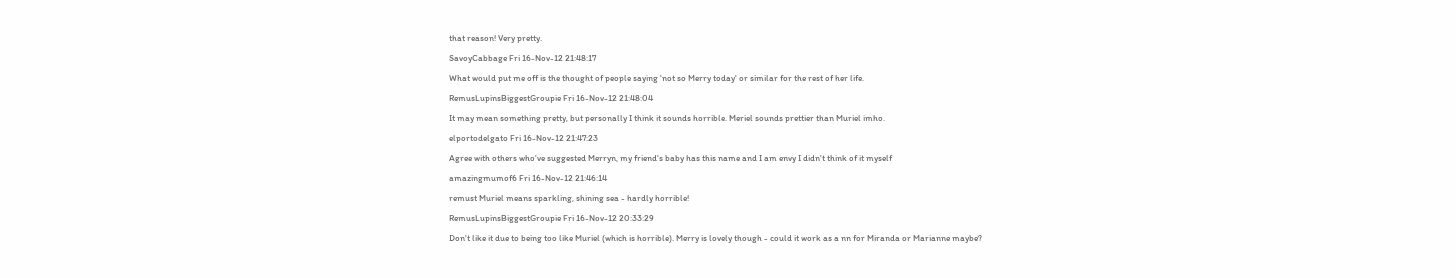that reason! Very pretty.

SavoyCabbage Fri 16-Nov-12 21:48:17

What would put me off is the thought of people saying 'not so Merry today' or similar for the rest of her life.

RemusLupinsBiggestGroupie Fri 16-Nov-12 21:48:04

It may mean something pretty, but personally I think it sounds horrible. Meriel sounds prettier than Muriel imho.

elportodelgato Fri 16-Nov-12 21:47:23

Agree with others who've suggested Merryn, my friend's baby has this name and I am envy I didn't think of it myself

amazingmumof6 Fri 16-Nov-12 21:46:14

remust Muriel means sparkling, shining sea - hardly horrible!

RemusLupinsBiggestGroupie Fri 16-Nov-12 20:33:29

Don't like it due to being too like Muriel (which is horrible). Merry is lovely though - could it work as a nn for Miranda or Marianne maybe?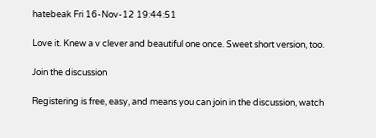hatebeak Fri 16-Nov-12 19:44:51

Love it. Knew a v clever and beautiful one once. Sweet short version, too.

Join the discussion

Registering is free, easy, and means you can join in the discussion, watch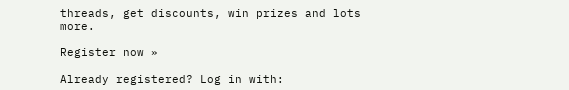threads, get discounts, win prizes and lots more.

Register now »

Already registered? Log in with: